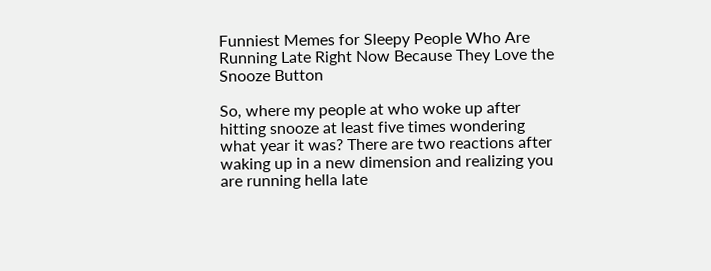Funniest Memes for Sleepy People Who Are Running Late Right Now Because They Love the Snooze Button

So, where my people at who woke up after hitting snooze at least five times wondering what year it was? There are two reactions after waking up in a new dimension and realizing you are running hella late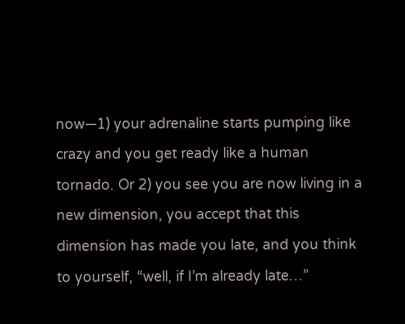now—1) your adrenaline starts pumping like crazy and you get ready like a human tornado. Or 2) you see you are now living in a new dimension, you accept that this dimension has made you late, and you think to yourself, “well, if I’m already late…”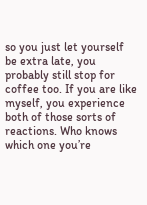so you just let yourself be extra late, you probably still stop for coffee too. If you are like myself, you experience both of those sorts of reactions. Who knows which one you’re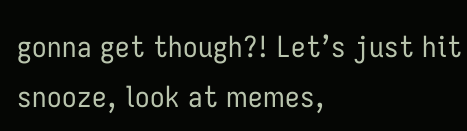gonna get though?! Let’s just hit snooze, look at memes,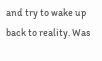and try to wake up back to reality. Was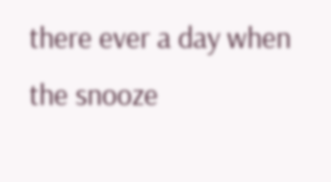there ever a day when the snooze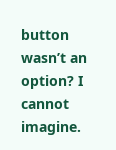button wasn’t an option? I cannot imagine.